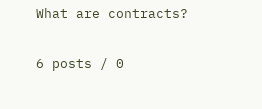What are contracts?

6 posts / 0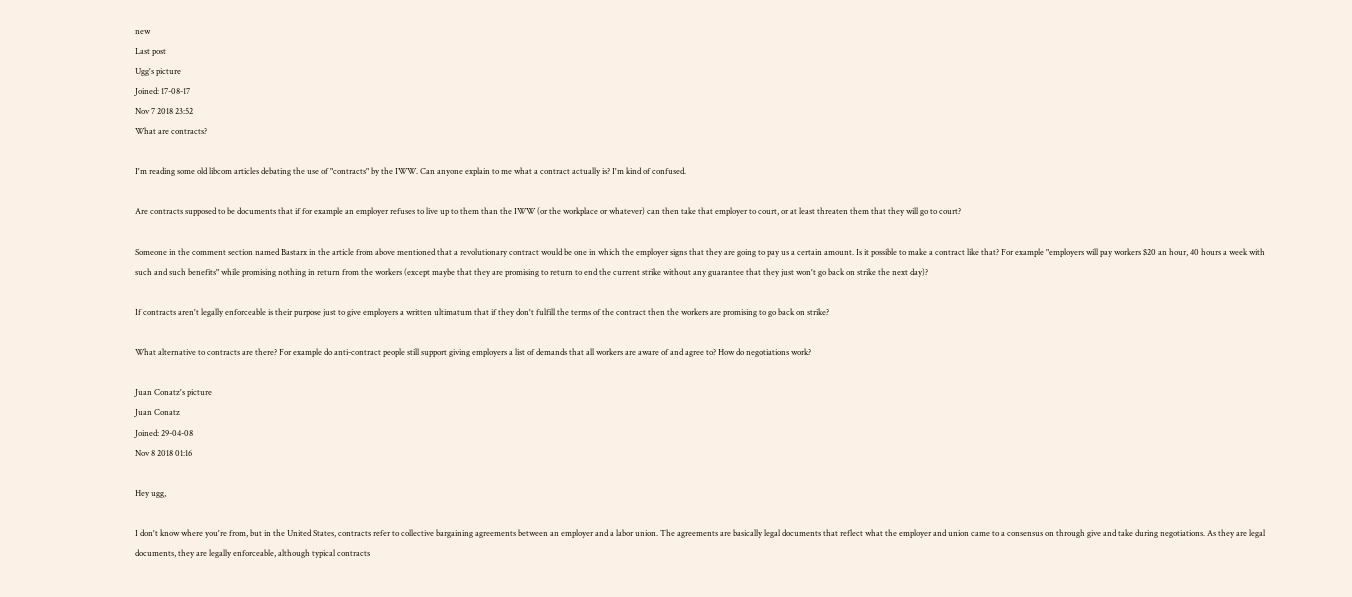new
Last post
Ugg's picture
Joined: 17-08-17
Nov 7 2018 23:52
What are contracts?

I'm reading some old libcom articles debating the use of "contracts" by the IWW. Can anyone explain to me what a contract actually is? I'm kind of confused.

Are contracts supposed to be documents that if for example an employer refuses to live up to them than the IWW (or the workplace or whatever) can then take that employer to court, or at least threaten them that they will go to court?

Someone in the comment section named Bastarx in the article from above mentioned that a revolutionary contract would be one in which the employer signs that they are going to pay us a certain amount. Is it possible to make a contract like that? For example "employers will pay workers $20 an hour, 40 hours a week with such and such benefits" while promising nothing in return from the workers (except maybe that they are promising to return to end the current strike without any guarantee that they just won't go back on strike the next day)?

If contracts aren't legally enforceable is their purpose just to give employers a written ultimatum that if they don't fulfill the terms of the contract then the workers are promising to go back on strike?

What alternative to contracts are there? For example do anti-contract people still support giving employers a list of demands that all workers are aware of and agree to? How do negotiations work?

Juan Conatz's picture
Juan Conatz
Joined: 29-04-08
Nov 8 2018 01:16

Hey ugg,

I don't know where you're from, but in the United States, contracts refer to collective bargaining agreements between an employer and a labor union. The agreements are basically legal documents that reflect what the employer and union came to a consensus on through give and take during negotiations. As they are legal documents, they are legally enforceable, although typical contracts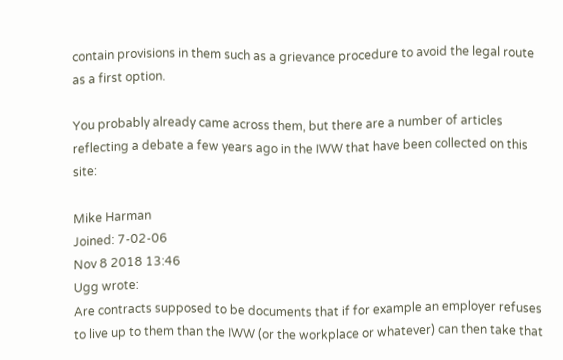contain provisions in them such as a grievance procedure to avoid the legal route as a first option.

You probably already came across them, but there are a number of articles reflecting a debate a few years ago in the IWW that have been collected on this site:

Mike Harman
Joined: 7-02-06
Nov 8 2018 13:46
Ugg wrote:
Are contracts supposed to be documents that if for example an employer refuses to live up to them than the IWW (or the workplace or whatever) can then take that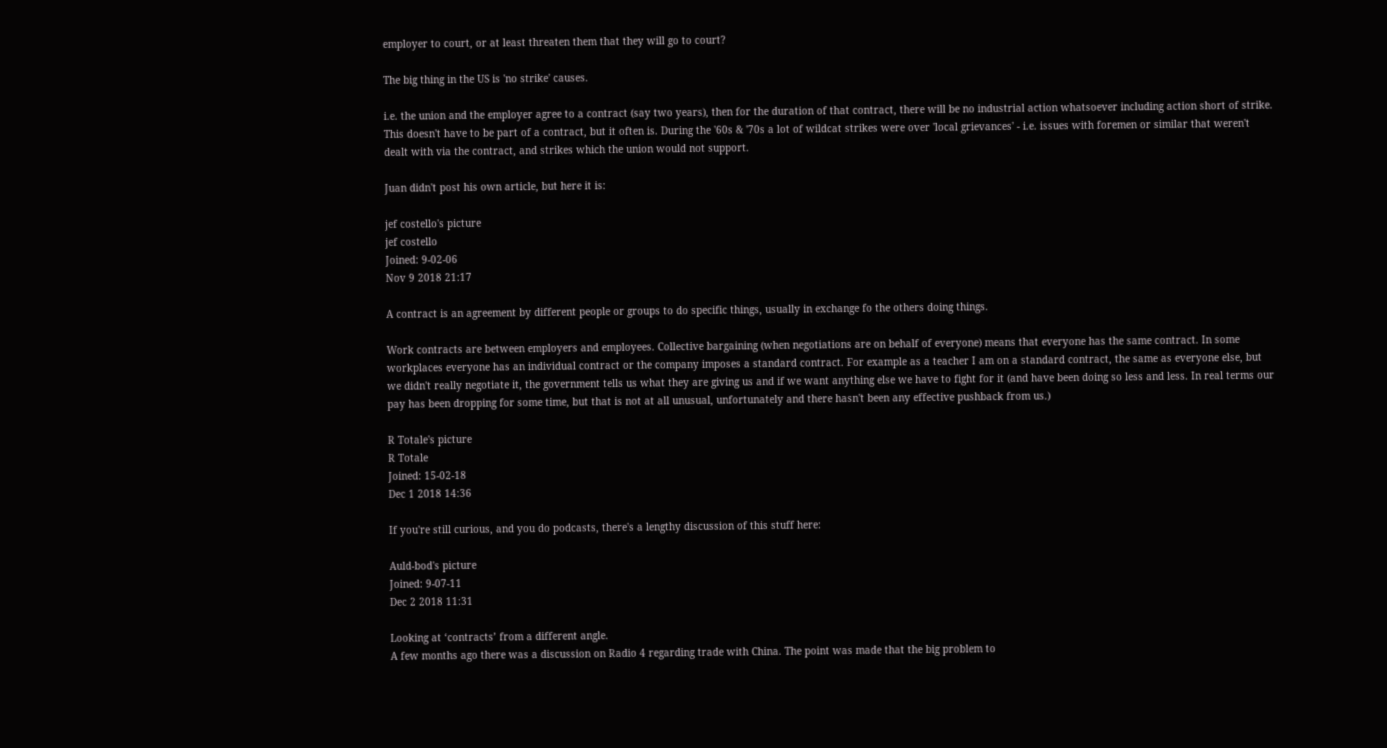employer to court, or at least threaten them that they will go to court?

The big thing in the US is 'no strike' causes.

i.e. the union and the employer agree to a contract (say two years), then for the duration of that contract, there will be no industrial action whatsoever including action short of strike. This doesn't have to be part of a contract, but it often is. During the '60s & '70s a lot of wildcat strikes were over 'local grievances' - i.e. issues with foremen or similar that weren't dealt with via the contract, and strikes which the union would not support.

Juan didn't post his own article, but here it is:

jef costello's picture
jef costello
Joined: 9-02-06
Nov 9 2018 21:17

A contract is an agreement by different people or groups to do specific things, usually in exchange fo the others doing things.

Work contracts are between employers and employees. Collective bargaining (when negotiations are on behalf of everyone) means that everyone has the same contract. In some workplaces everyone has an individual contract or the company imposes a standard contract. For example as a teacher I am on a standard contract, the same as everyone else, but we didn't really negotiate it, the government tells us what they are giving us and if we want anything else we have to fight for it (and have been doing so less and less. In real terms our pay has been dropping for some time, but that is not at all unusual, unfortunately and there hasn't been any effective pushback from us.)

R Totale's picture
R Totale
Joined: 15-02-18
Dec 1 2018 14:36

If you're still curious, and you do podcasts, there's a lengthy discussion of this stuff here:

Auld-bod's picture
Joined: 9-07-11
Dec 2 2018 11:31

Looking at ‘contracts’ from a different angle.
A few months ago there was a discussion on Radio 4 regarding trade with China. The point was made that the big problem to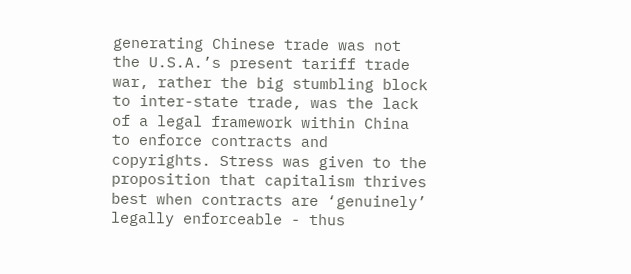generating Chinese trade was not the U.S.A.’s present tariff trade war, rather the big stumbling block to inter-state trade, was the lack of a legal framework within China to enforce contracts and copyrights. Stress was given to the proposition that capitalism thrives best when contracts are ‘genuinely’ legally enforceable - thus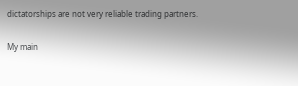dictatorships are not very reliable trading partners.

My main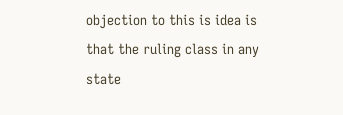objection to this is idea is that the ruling class in any state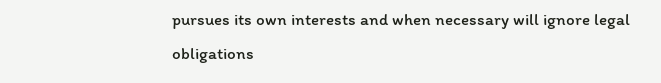pursues its own interests and when necessary will ignore legal obligations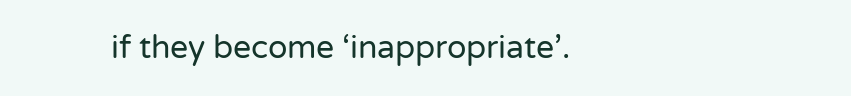if they become ‘inappropriate’.